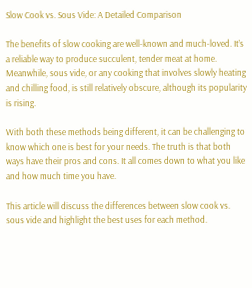Slow Cook vs. Sous Vide: A Detailed Comparison

The benefits of slow cooking are well-known and much-loved. It’s a reliable way to produce succulent, tender meat at home. Meanwhile, sous vide, or any cooking that involves slowly heating and chilling food, is still relatively obscure, although its popularity is rising.

With both these methods being different, it can be challenging to know which one is best for your needs. The truth is that both ways have their pros and cons. It all comes down to what you like and how much time you have.

This article will discuss the differences between slow cook vs. sous vide and highlight the best uses for each method.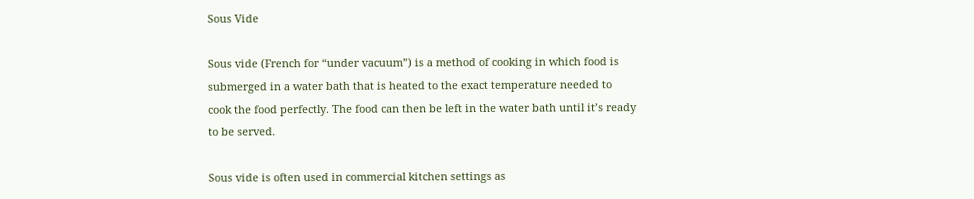Sous Vide

Sous vide (French for “under vacuum”) is a method of cooking in which food is submerged in a water bath that is heated to the exact temperature needed to cook the food perfectly. The food can then be left in the water bath until it’s ready to be served.

Sous vide is often used in commercial kitchen settings as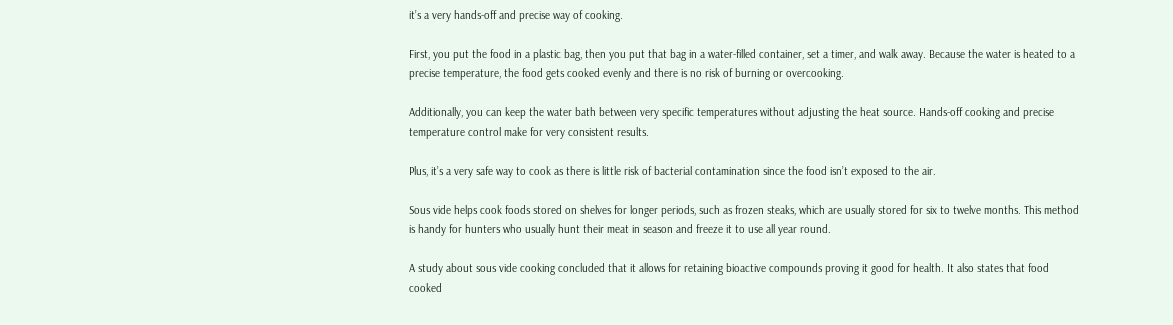it’s a very hands-off and precise way of cooking.

First, you put the food in a plastic bag, then you put that bag in a water-filled container, set a timer, and walk away. Because the water is heated to a precise temperature, the food gets cooked evenly and there is no risk of burning or overcooking.

Additionally, you can keep the water bath between very specific temperatures without adjusting the heat source. Hands-off cooking and precise temperature control make for very consistent results.

Plus, it’s a very safe way to cook as there is little risk of bacterial contamination since the food isn’t exposed to the air.

Sous vide helps cook foods stored on shelves for longer periods, such as frozen steaks, which are usually stored for six to twelve months. This method is handy for hunters who usually hunt their meat in season and freeze it to use all year round.

A study about sous vide cooking concluded that it allows for retaining bioactive compounds proving it good for health. It also states that food cooked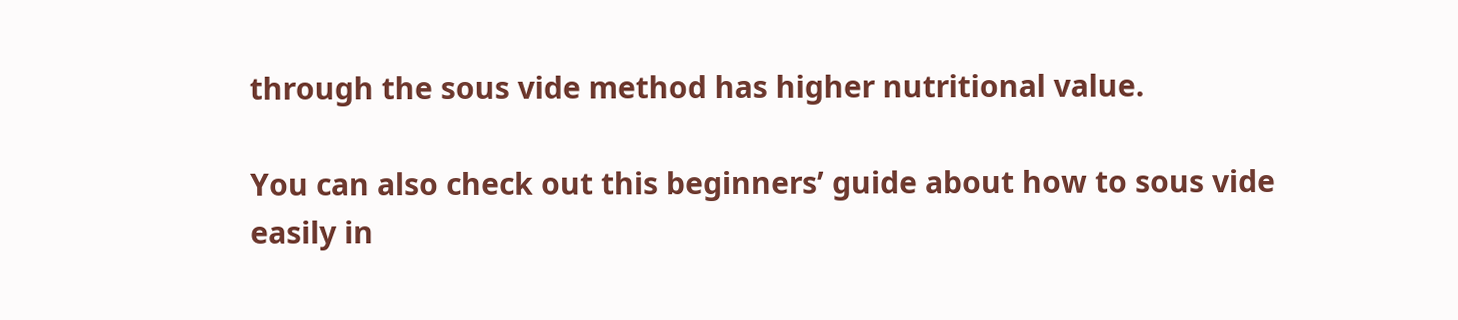through the sous vide method has higher nutritional value.

You can also check out this beginners’ guide about how to sous vide easily in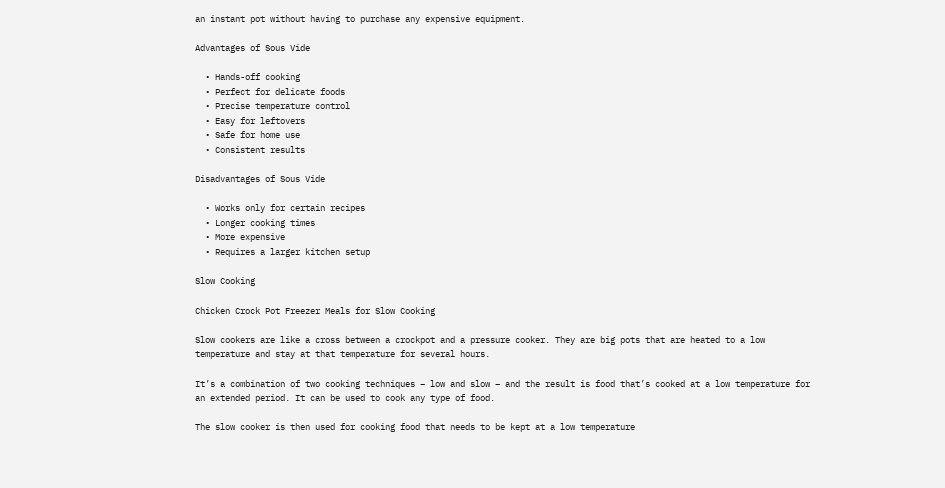an instant pot without having to purchase any expensive equipment.

Advantages of Sous Vide

  • Hands-off cooking
  • Perfect for delicate foods
  • Precise temperature control
  • Easy for leftovers
  • Safe for home use
  • Consistent results

Disadvantages of Sous Vide

  • Works only for certain recipes
  • Longer cooking times
  • More expensive
  • Requires a larger kitchen setup

Slow Cooking

Chicken Crock Pot Freezer Meals for Slow Cooking

Slow cookers are like a cross between a crockpot and a pressure cooker. They are big pots that are heated to a low temperature and stay at that temperature for several hours.

It’s a combination of two cooking techniques – low and slow – and the result is food that’s cooked at a low temperature for an extended period. It can be used to cook any type of food.

The slow cooker is then used for cooking food that needs to be kept at a low temperature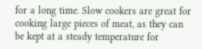for a long time. Slow cookers are great for cooking large pieces of meat, as they can be kept at a steady temperature for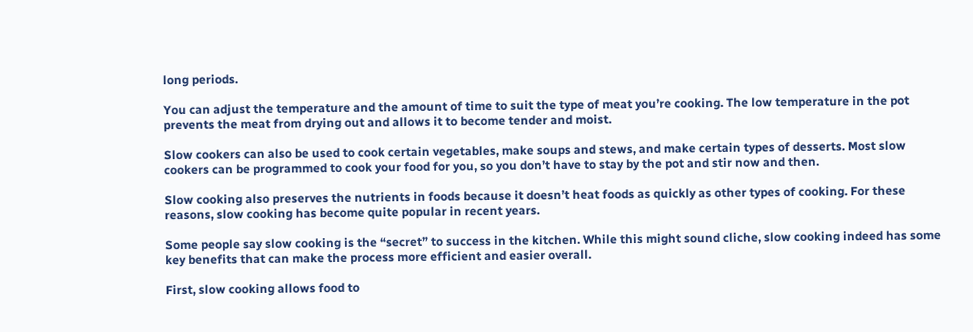long periods.

You can adjust the temperature and the amount of time to suit the type of meat you’re cooking. The low temperature in the pot prevents the meat from drying out and allows it to become tender and moist.

Slow cookers can also be used to cook certain vegetables, make soups and stews, and make certain types of desserts. Most slow cookers can be programmed to cook your food for you, so you don’t have to stay by the pot and stir now and then.

Slow cooking also preserves the nutrients in foods because it doesn’t heat foods as quickly as other types of cooking. For these reasons, slow cooking has become quite popular in recent years.

Some people say slow cooking is the “secret” to success in the kitchen. While this might sound cliche, slow cooking indeed has some key benefits that can make the process more efficient and easier overall.

First, slow cooking allows food to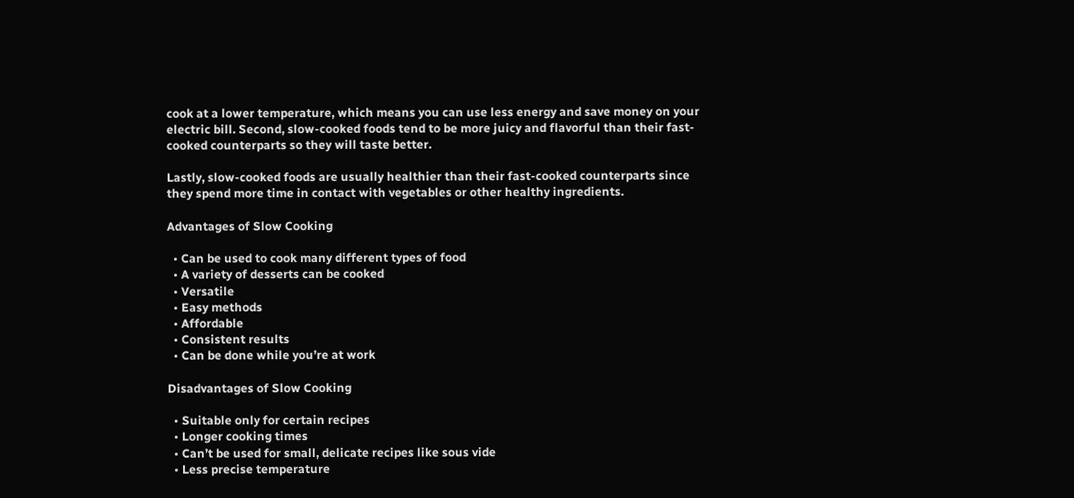cook at a lower temperature, which means you can use less energy and save money on your electric bill. Second, slow-cooked foods tend to be more juicy and flavorful than their fast-cooked counterparts so they will taste better.

Lastly, slow-cooked foods are usually healthier than their fast-cooked counterparts since they spend more time in contact with vegetables or other healthy ingredients.

Advantages of Slow Cooking

  • Can be used to cook many different types of food
  • A variety of desserts can be cooked
  • Versatile
  • Easy methods
  • Affordable
  • Consistent results
  • Can be done while you’re at work

Disadvantages of Slow Cooking

  • Suitable only for certain recipes
  • Longer cooking times
  • Can’t be used for small, delicate recipes like sous vide
  • Less precise temperature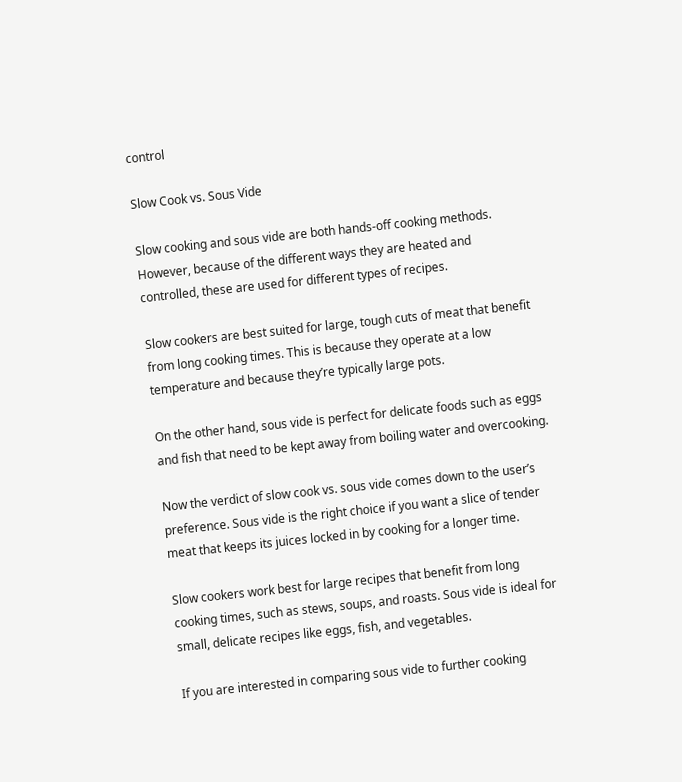control

Slow Cook vs. Sous Vide

Slow cooking and sous vide are both hands-off cooking methods. However, because of the different ways they are heated and controlled, these are used for different types of recipes.

Slow cookers are best suited for large, tough cuts of meat that benefit from long cooking times. This is because they operate at a low temperature and because they’re typically large pots.

On the other hand, sous vide is perfect for delicate foods such as eggs and fish that need to be kept away from boiling water and overcooking.

Now the verdict of slow cook vs. sous vide comes down to the user’s preference. Sous vide is the right choice if you want a slice of tender meat that keeps its juices locked in by cooking for a longer time.

Slow cookers work best for large recipes that benefit from long cooking times, such as stews, soups, and roasts. Sous vide is ideal for small, delicate recipes like eggs, fish, and vegetables.

If you are interested in comparing sous vide to further cooking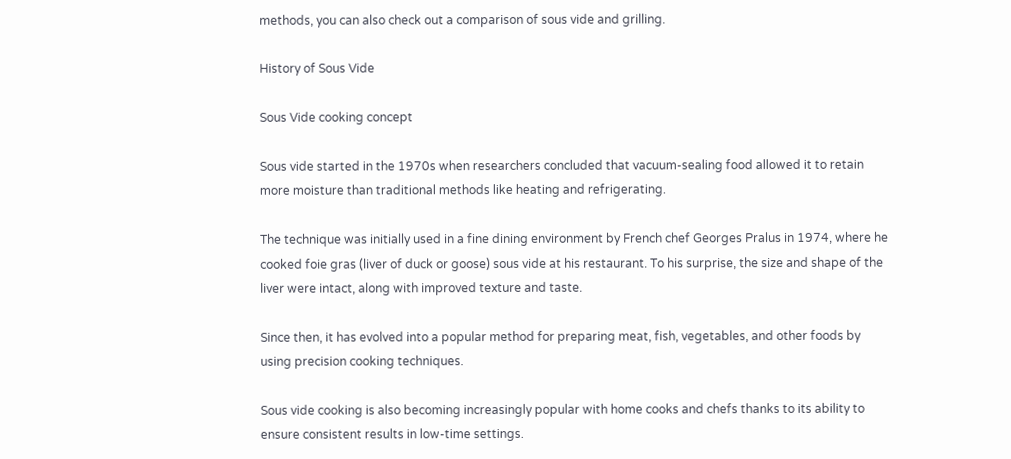methods, you can also check out a comparison of sous vide and grilling.

History of Sous Vide

Sous Vide cooking concept

Sous vide started in the 1970s when researchers concluded that vacuum-sealing food allowed it to retain more moisture than traditional methods like heating and refrigerating.

The technique was initially used in a fine dining environment by French chef Georges Pralus in 1974, where he cooked foie gras (liver of duck or goose) sous vide at his restaurant. To his surprise, the size and shape of the liver were intact, along with improved texture and taste.

Since then, it has evolved into a popular method for preparing meat, fish, vegetables, and other foods by using precision cooking techniques.

Sous vide cooking is also becoming increasingly popular with home cooks and chefs thanks to its ability to ensure consistent results in low-time settings.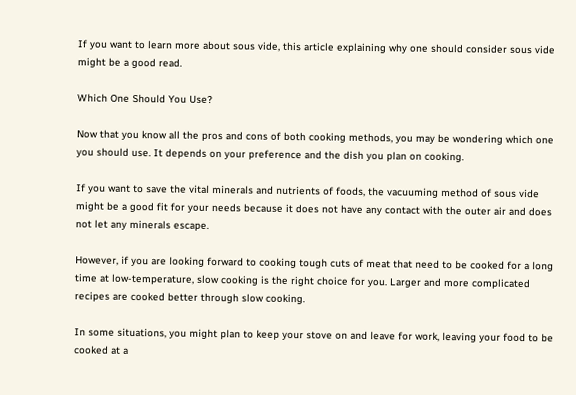If you want to learn more about sous vide, this article explaining why one should consider sous vide might be a good read.

Which One Should You Use?

Now that you know all the pros and cons of both cooking methods, you may be wondering which one you should use. It depends on your preference and the dish you plan on cooking.

If you want to save the vital minerals and nutrients of foods, the vacuuming method of sous vide might be a good fit for your needs because it does not have any contact with the outer air and does not let any minerals escape.

However, if you are looking forward to cooking tough cuts of meat that need to be cooked for a long time at low-temperature, slow cooking is the right choice for you. Larger and more complicated recipes are cooked better through slow cooking.

In some situations, you might plan to keep your stove on and leave for work, leaving your food to be cooked at a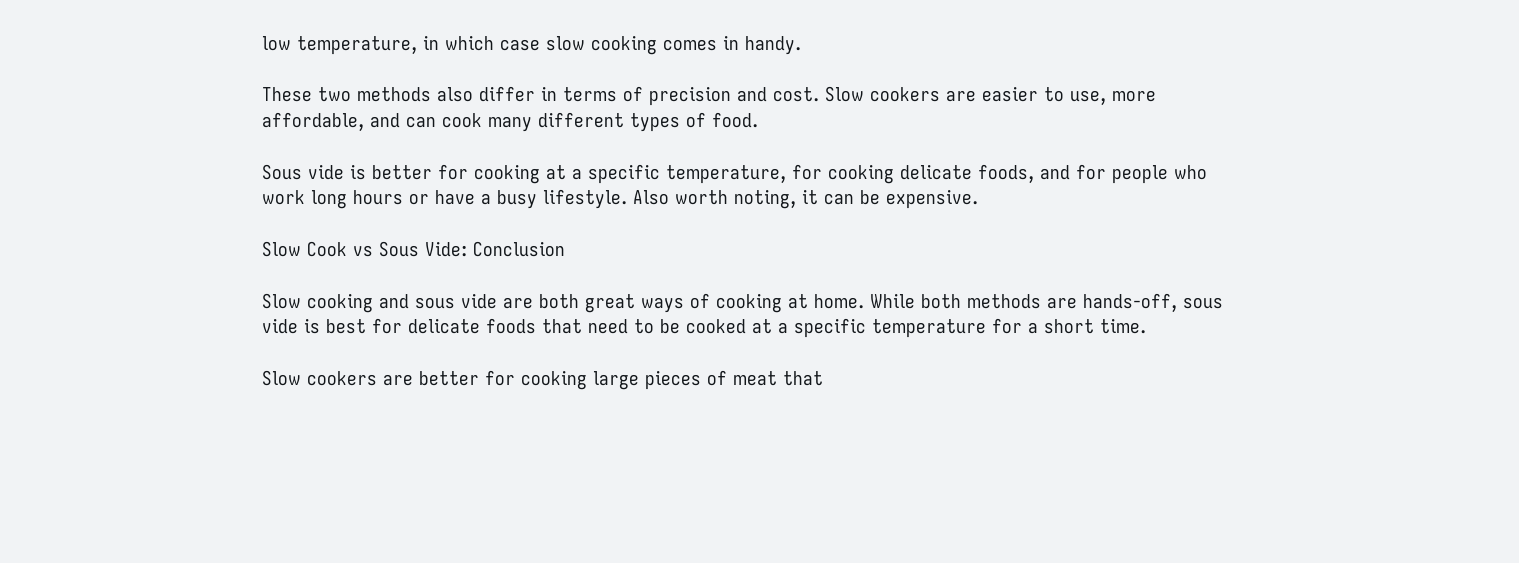low temperature, in which case slow cooking comes in handy.

These two methods also differ in terms of precision and cost. Slow cookers are easier to use, more affordable, and can cook many different types of food.

Sous vide is better for cooking at a specific temperature, for cooking delicate foods, and for people who work long hours or have a busy lifestyle. Also worth noting, it can be expensive.

Slow Cook vs Sous Vide: Conclusion

Slow cooking and sous vide are both great ways of cooking at home. While both methods are hands-off, sous vide is best for delicate foods that need to be cooked at a specific temperature for a short time.

Slow cookers are better for cooking large pieces of meat that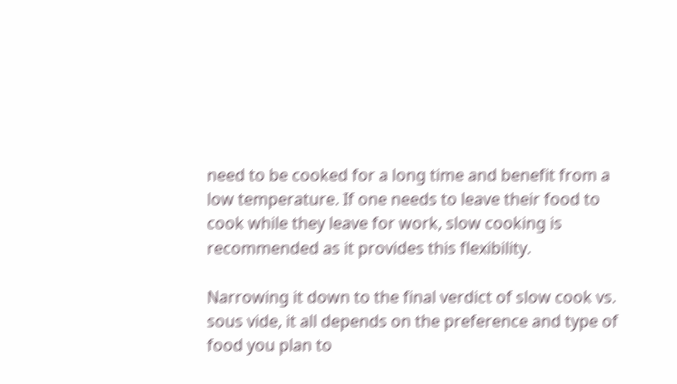need to be cooked for a long time and benefit from a low temperature. If one needs to leave their food to cook while they leave for work, slow cooking is recommended as it provides this flexibility.

Narrowing it down to the final verdict of slow cook vs. sous vide, it all depends on the preference and type of food you plan to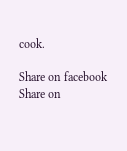cook.

Share on facebook
Share on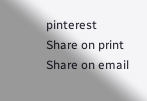pinterest
Share on print
Share on email